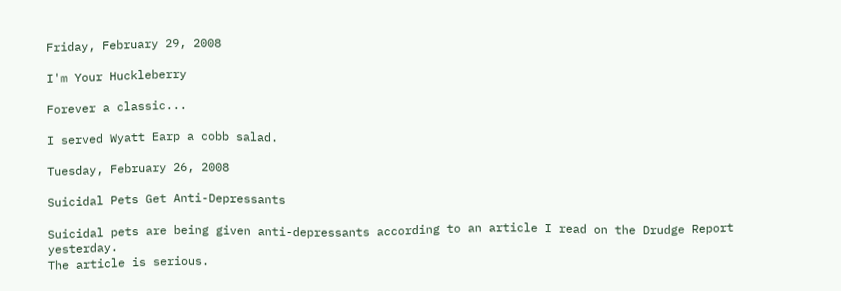Friday, February 29, 2008

I'm Your Huckleberry

Forever a classic...

I served Wyatt Earp a cobb salad.

Tuesday, February 26, 2008

Suicidal Pets Get Anti-Depressants

Suicidal pets are being given anti-depressants according to an article I read on the Drudge Report yesterday.
The article is serious.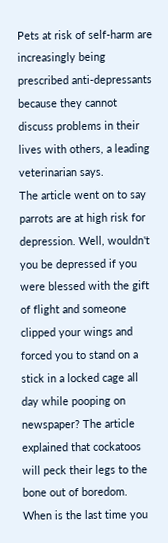Pets at risk of self-harm are increasingly being prescribed anti-depressants because they cannot discuss problems in their lives with others, a leading veterinarian says.
The article went on to say parrots are at high risk for depression. Well, wouldn't you be depressed if you were blessed with the gift of flight and someone clipped your wings and forced you to stand on a stick in a locked cage all day while pooping on newspaper? The article explained that cockatoos will peck their legs to the bone out of boredom.
When is the last time you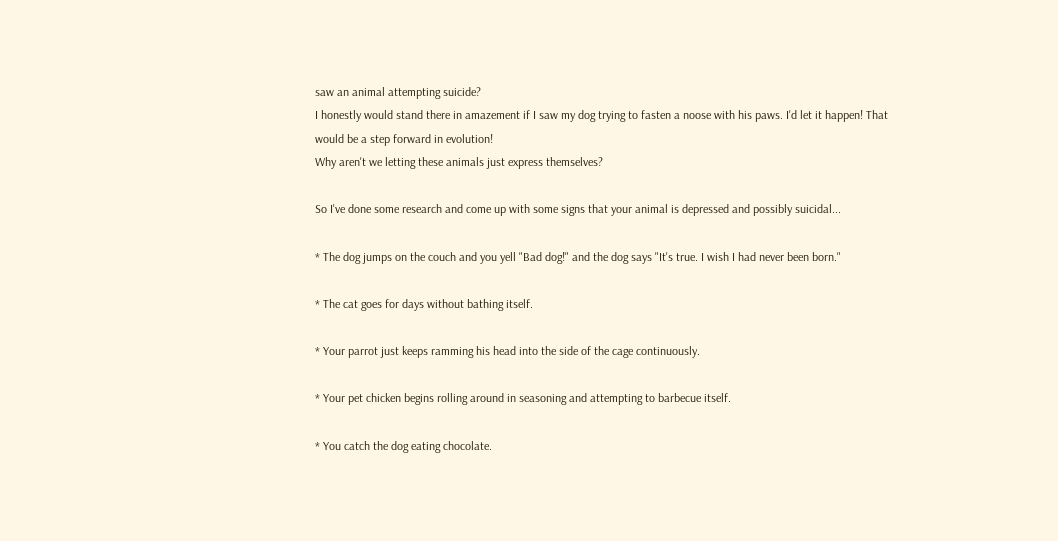saw an animal attempting suicide?
I honestly would stand there in amazement if I saw my dog trying to fasten a noose with his paws. I'd let it happen! That would be a step forward in evolution!
Why aren't we letting these animals just express themselves?

So I've done some research and come up with some signs that your animal is depressed and possibly suicidal...

* The dog jumps on the couch and you yell "Bad dog!" and the dog says "It's true. I wish I had never been born."

* The cat goes for days without bathing itself.

* Your parrot just keeps ramming his head into the side of the cage continuously.

* Your pet chicken begins rolling around in seasoning and attempting to barbecue itself.

* You catch the dog eating chocolate.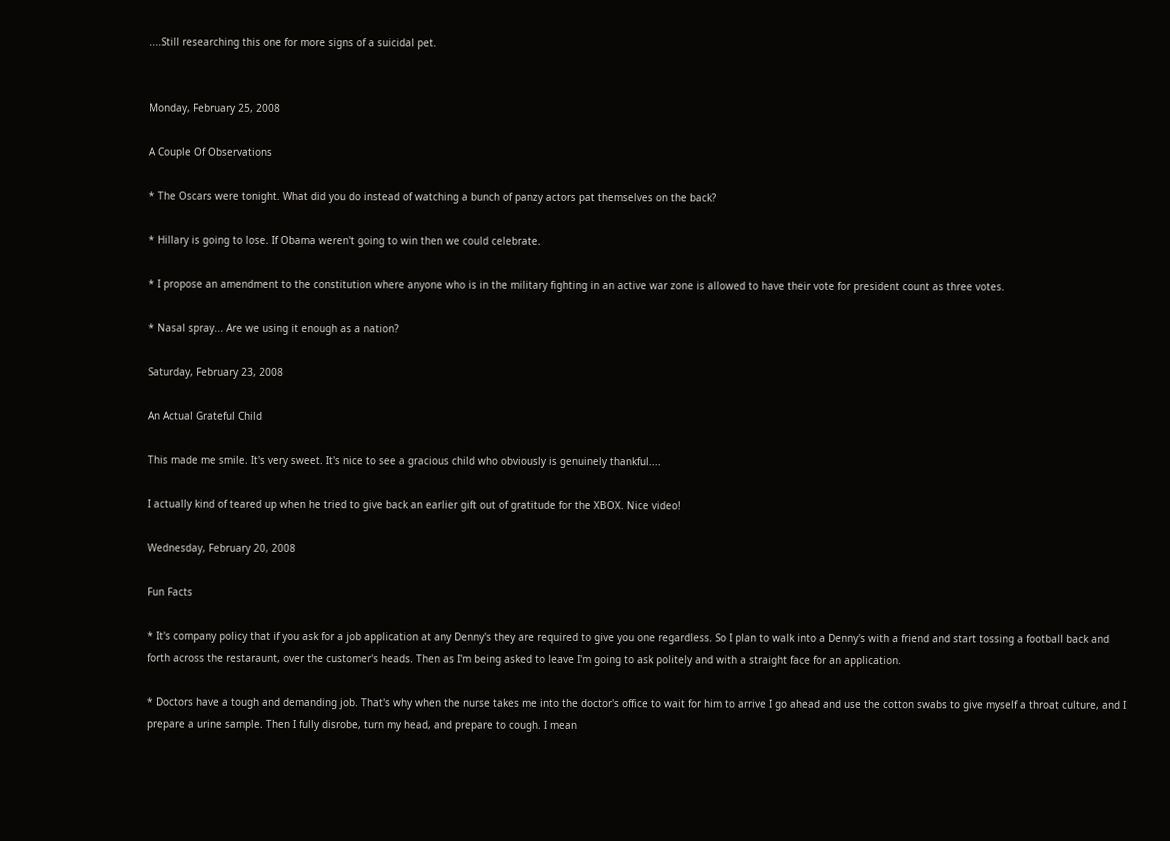....Still researching this one for more signs of a suicidal pet.


Monday, February 25, 2008

A Couple Of Observations

* The Oscars were tonight. What did you do instead of watching a bunch of panzy actors pat themselves on the back?

* Hillary is going to lose. If Obama weren't going to win then we could celebrate.

* I propose an amendment to the constitution where anyone who is in the military fighting in an active war zone is allowed to have their vote for president count as three votes.

* Nasal spray... Are we using it enough as a nation?

Saturday, February 23, 2008

An Actual Grateful Child

This made me smile. It's very sweet. It's nice to see a gracious child who obviously is genuinely thankful....

I actually kind of teared up when he tried to give back an earlier gift out of gratitude for the XBOX. Nice video!

Wednesday, February 20, 2008

Fun Facts

* It's company policy that if you ask for a job application at any Denny's they are required to give you one regardless. So I plan to walk into a Denny's with a friend and start tossing a football back and forth across the restaraunt, over the customer's heads. Then as I'm being asked to leave I'm going to ask politely and with a straight face for an application.

* Doctors have a tough and demanding job. That's why when the nurse takes me into the doctor's office to wait for him to arrive I go ahead and use the cotton swabs to give myself a throat culture, and I prepare a urine sample. Then I fully disrobe, turn my head, and prepare to cough. I mean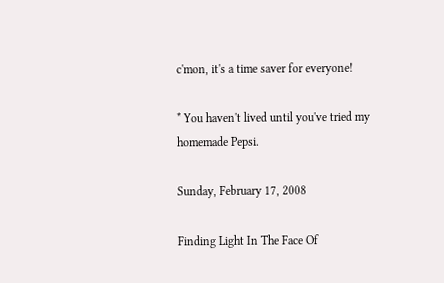c'mon, it's a time saver for everyone!

* You haven't lived until you've tried my homemade Pepsi.

Sunday, February 17, 2008

Finding Light In The Face Of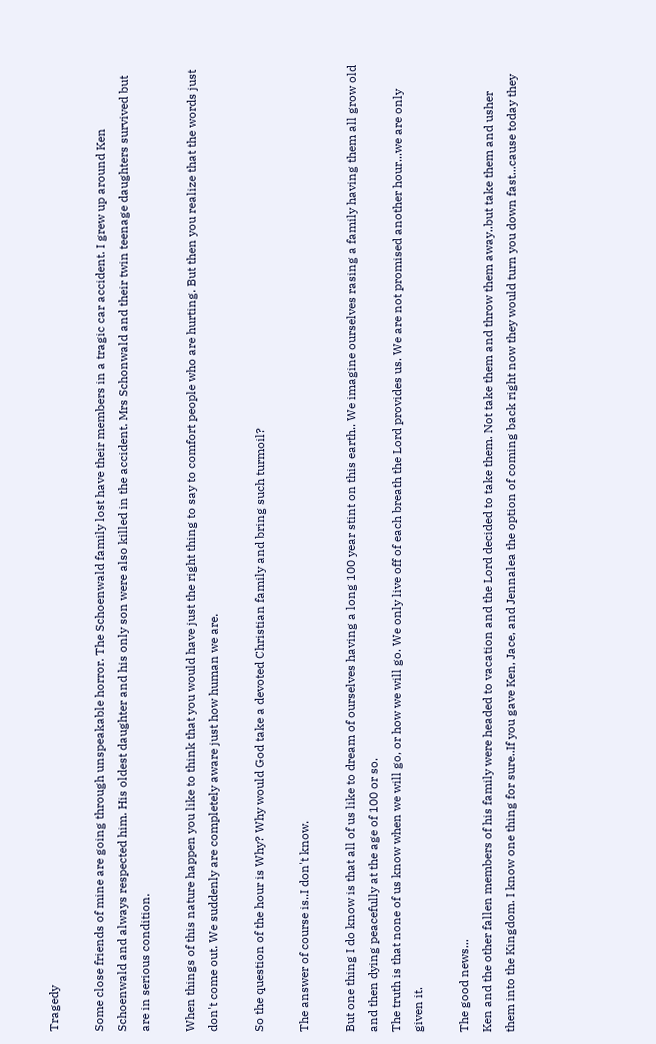Tragedy

Some close friends of mine are going through unspeakable horror. The Schoenwald family lost have their members in a tragic car accident. I grew up around Ken Schoenwald and always respected him. His oldest daughter and his only son were also killed in the accident. Mrs Schonwald and their twin teenage daughters survived but are in serious condition.

When things of this nature happen you like to think that you would have just the right thing to say to comfort people who are hurting. But then you realize that the words just don't come out. We suddenly are completely aware just how human we are.

So the question of the hour is Why? Why would God take a devoted Christian family and bring such turmoil?

The answer of course is..I don't know.

But one thing I do know is that all of us like to dream of ourselves having a long 100 year stint on this earth.. We imagine ourselves rasing a family having them all grow old and then dying peacefully at the age of 100 or so.
The truth is that none of us know when we will go, or how we will go. We only live off of each breath the Lord provides us. We are not promised another hour...we are only given it.

The good news...
Ken and the other fallen members of his family were headed to vacation and the Lord decided to take them. Not take them and throw them away..but take them and usher them into the Kingdom. I know one thing for sure..If you gave Ken, Jace, and Jennalea the option of coming back right now they would turn you down fast...cause today they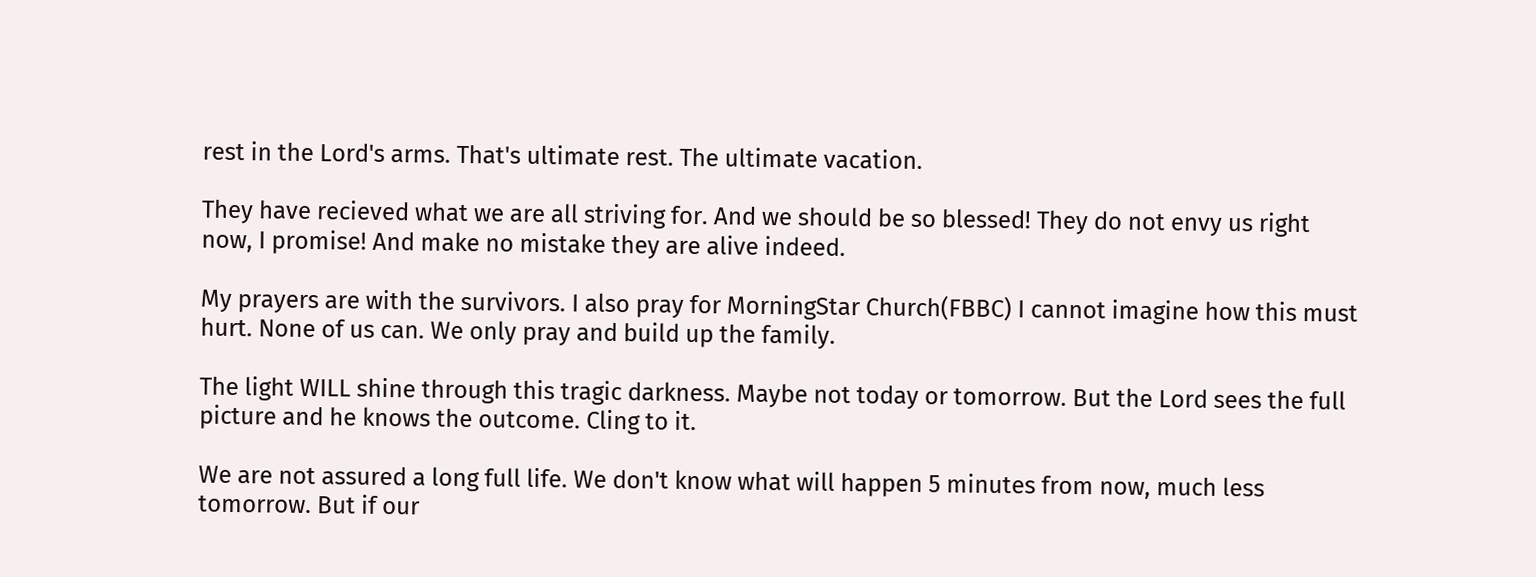rest in the Lord's arms. That's ultimate rest. The ultimate vacation.

They have recieved what we are all striving for. And we should be so blessed! They do not envy us right now, I promise! And make no mistake they are alive indeed.

My prayers are with the survivors. I also pray for MorningStar Church(FBBC) I cannot imagine how this must hurt. None of us can. We only pray and build up the family.

The light WILL shine through this tragic darkness. Maybe not today or tomorrow. But the Lord sees the full picture and he knows the outcome. Cling to it.

We are not assured a long full life. We don't know what will happen 5 minutes from now, much less tomorrow. But if our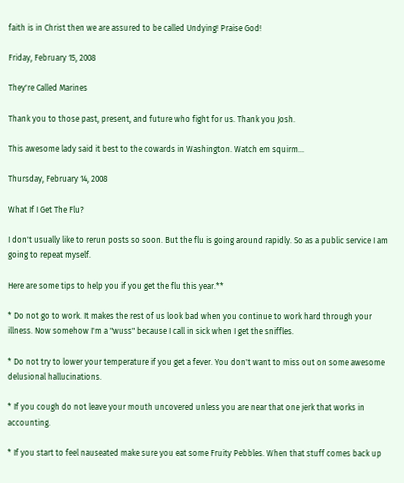faith is in Christ then we are assured to be called Undying! Praise God!

Friday, February 15, 2008

They're Called Marines

Thank you to those past, present, and future who fight for us. Thank you Josh.

This awesome lady said it best to the cowards in Washington. Watch em squirm...

Thursday, February 14, 2008

What If I Get The Flu?

I don't usually like to rerun posts so soon. But the flu is going around rapidly. So as a public service I am going to repeat myself.

Here are some tips to help you if you get the flu this year.**

* Do not go to work. It makes the rest of us look bad when you continue to work hard through your illness. Now somehow I'm a "wuss" because I call in sick when I get the sniffles.

* Do not try to lower your temperature if you get a fever. You don't want to miss out on some awesome delusional hallucinations.

* If you cough do not leave your mouth uncovered unless you are near that one jerk that works in accounting.

* If you start to feel nauseated make sure you eat some Fruity Pebbles. When that stuff comes back up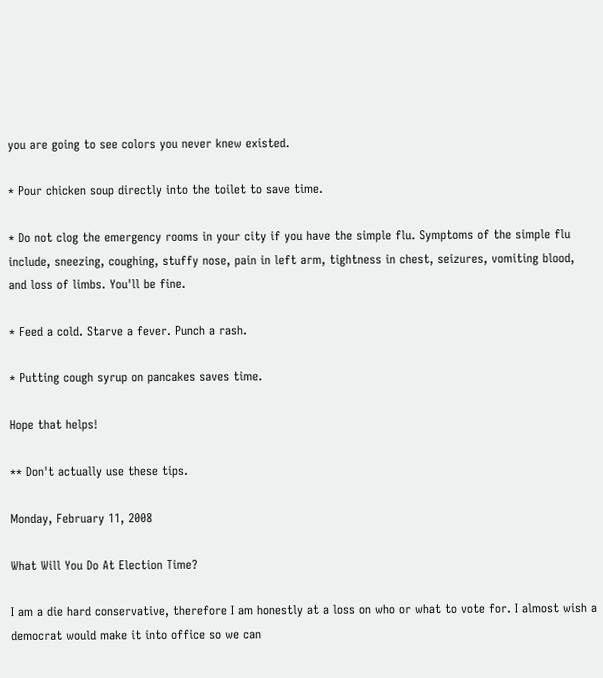you are going to see colors you never knew existed.

* Pour chicken soup directly into the toilet to save time.

* Do not clog the emergency rooms in your city if you have the simple flu. Symptoms of the simple flu include, sneezing, coughing, stuffy nose, pain in left arm, tightness in chest, seizures, vomiting blood, and loss of limbs. You'll be fine.

* Feed a cold. Starve a fever. Punch a rash.

* Putting cough syrup on pancakes saves time.

Hope that helps!

** Don't actually use these tips.

Monday, February 11, 2008

What Will You Do At Election Time?

I am a die hard conservative, therefore I am honestly at a loss on who or what to vote for. I almost wish a democrat would make it into office so we can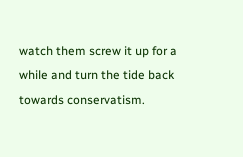watch them screw it up for a while and turn the tide back towards conservatism.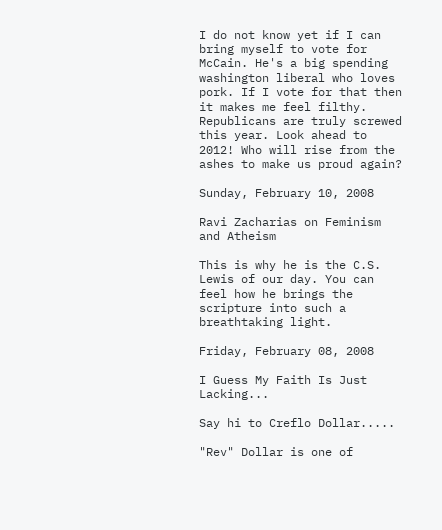I do not know yet if I can bring myself to vote for McCain. He's a big spending washington liberal who loves pork. If I vote for that then it makes me feel filthy. Republicans are truly screwed this year. Look ahead to 2012! Who will rise from the ashes to make us proud again?

Sunday, February 10, 2008

Ravi Zacharias on Feminism and Atheism

This is why he is the C.S. Lewis of our day. You can feel how he brings the scripture into such a breathtaking light.

Friday, February 08, 2008

I Guess My Faith Is Just Lacking...

Say hi to Creflo Dollar.....

"Rev" Dollar is one of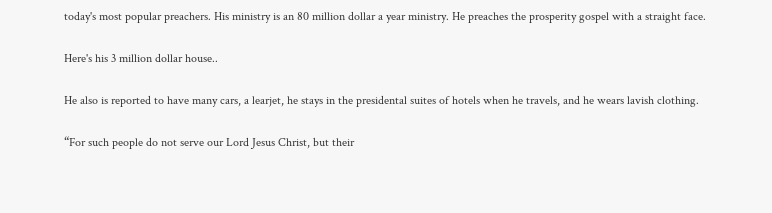today's most popular preachers. His ministry is an 80 million dollar a year ministry. He preaches the prosperity gospel with a straight face.

Here's his 3 million dollar house..

He also is reported to have many cars, a learjet, he stays in the presidental suites of hotels when he travels, and he wears lavish clothing.

“For such people do not serve our Lord Jesus Christ, but their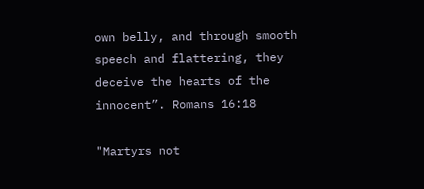own belly, and through smooth speech and flattering, they deceive the hearts of the innocent”. Romans 16:18

"Martyrs not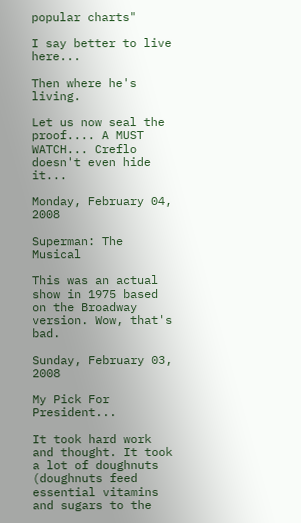popular charts"

I say better to live here...

Then where he's living.

Let us now seal the proof.... A MUST WATCH... Creflo doesn't even hide it...

Monday, February 04, 2008

Superman: The Musical

This was an actual show in 1975 based on the Broadway version. Wow, that's bad.

Sunday, February 03, 2008

My Pick For President...

It took hard work and thought. It took a lot of doughnuts (doughnuts feed essential vitamins and sugars to the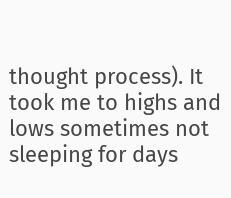thought process). It took me to highs and lows sometimes not sleeping for days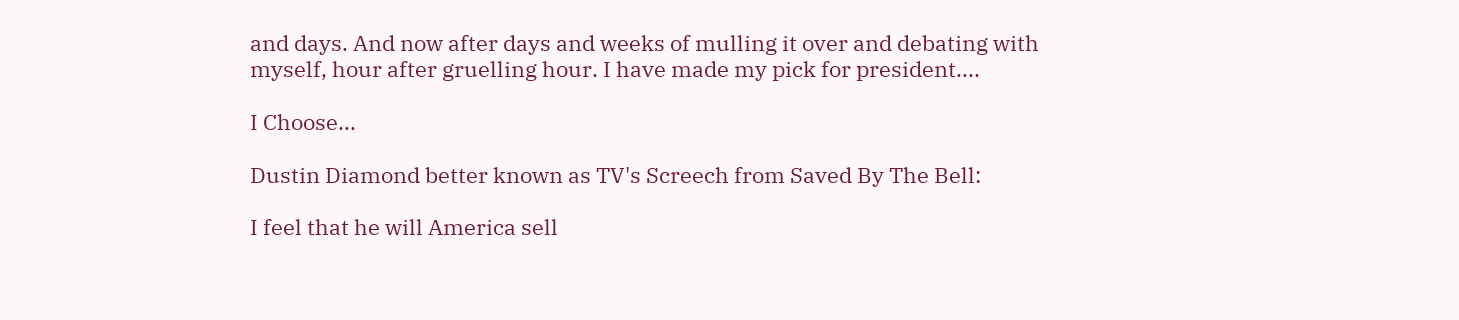and days. And now after days and weeks of mulling it over and debating with myself, hour after gruelling hour. I have made my pick for president....

I Choose...

Dustin Diamond better known as TV's Screech from Saved By The Bell:

I feel that he will America sell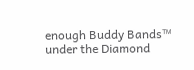enough Buddy Bands™ under the Diamond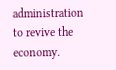administration to revive the economy.